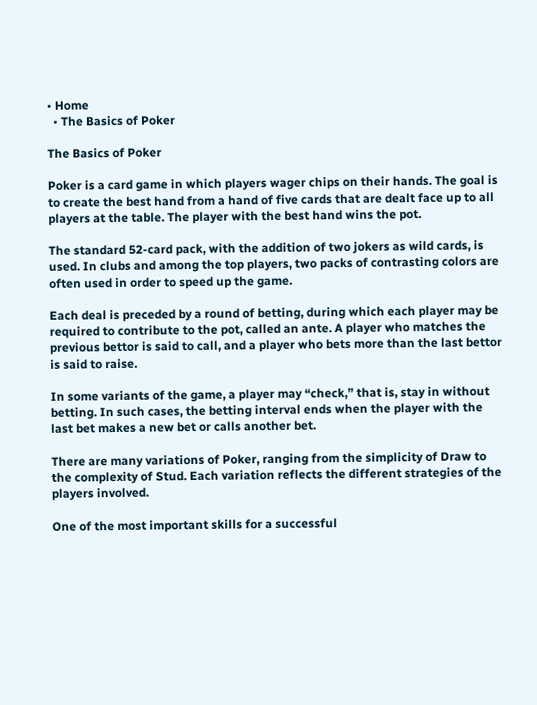• Home
  • The Basics of Poker

The Basics of Poker

Poker is a card game in which players wager chips on their hands. The goal is to create the best hand from a hand of five cards that are dealt face up to all players at the table. The player with the best hand wins the pot.

The standard 52-card pack, with the addition of two jokers as wild cards, is used. In clubs and among the top players, two packs of contrasting colors are often used in order to speed up the game.

Each deal is preceded by a round of betting, during which each player may be required to contribute to the pot, called an ante. A player who matches the previous bettor is said to call, and a player who bets more than the last bettor is said to raise.

In some variants of the game, a player may “check,” that is, stay in without betting. In such cases, the betting interval ends when the player with the last bet makes a new bet or calls another bet.

There are many variations of Poker, ranging from the simplicity of Draw to the complexity of Stud. Each variation reflects the different strategies of the players involved.

One of the most important skills for a successful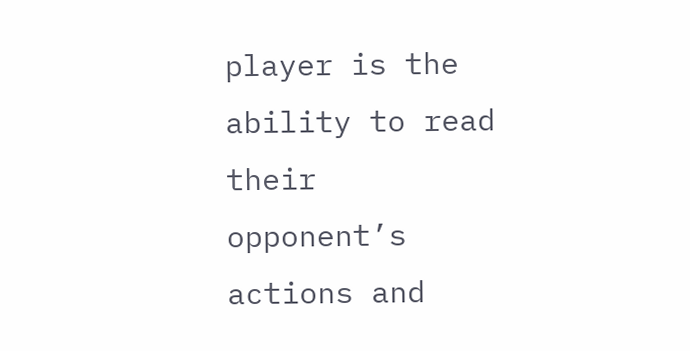player is the ability to read their opponent’s actions and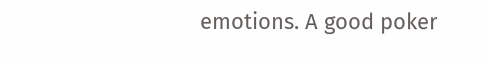emotions. A good poker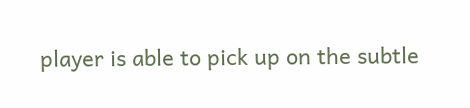player is able to pick up on the subtle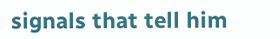signals that tell him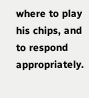where to play his chips, and to respond appropriately.